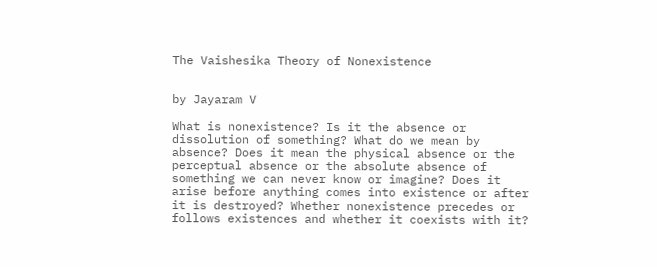The Vaishesika Theory of Nonexistence


by Jayaram V

What is nonexistence? Is it the absence or dissolution of something? What do we mean by absence? Does it mean the physical absence or the perceptual absence or the absolute absence of something we can never know or imagine? Does it arise before anything comes into existence or after it is destroyed? Whether nonexistence precedes or follows existences and whether it coexists with it?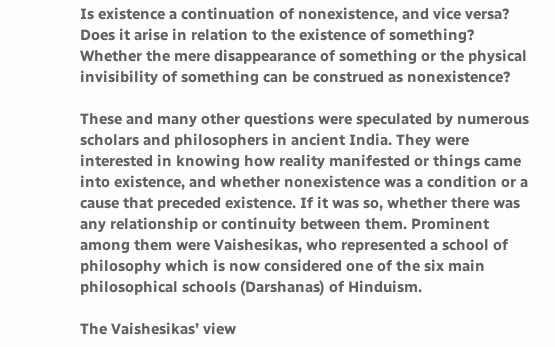Is existence a continuation of nonexistence, and vice versa? Does it arise in relation to the existence of something? Whether the mere disappearance of something or the physical invisibility of something can be construed as nonexistence?

These and many other questions were speculated by numerous scholars and philosophers in ancient India. They were interested in knowing how reality manifested or things came into existence, and whether nonexistence was a condition or a cause that preceded existence. If it was so, whether there was any relationship or continuity between them. Prominent among them were Vaishesikas, who represented a school of philosophy which is now considered one of the six main philosophical schools (Darshanas) of Hinduism.

The Vaishesikas’ view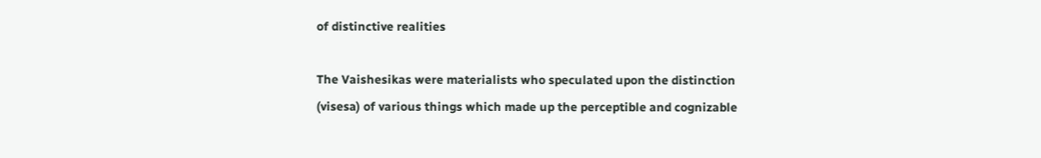of distinctive realities

The Vaishesikas were materialists who speculated upon the distinction (visesa) of various things which made up the perceptible and cognizable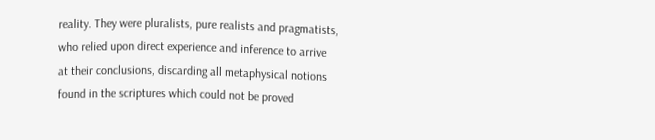reality. They were pluralists, pure realists and pragmatists, who relied upon direct experience and inference to arrive at their conclusions, discarding all metaphysical notions found in the scriptures which could not be proved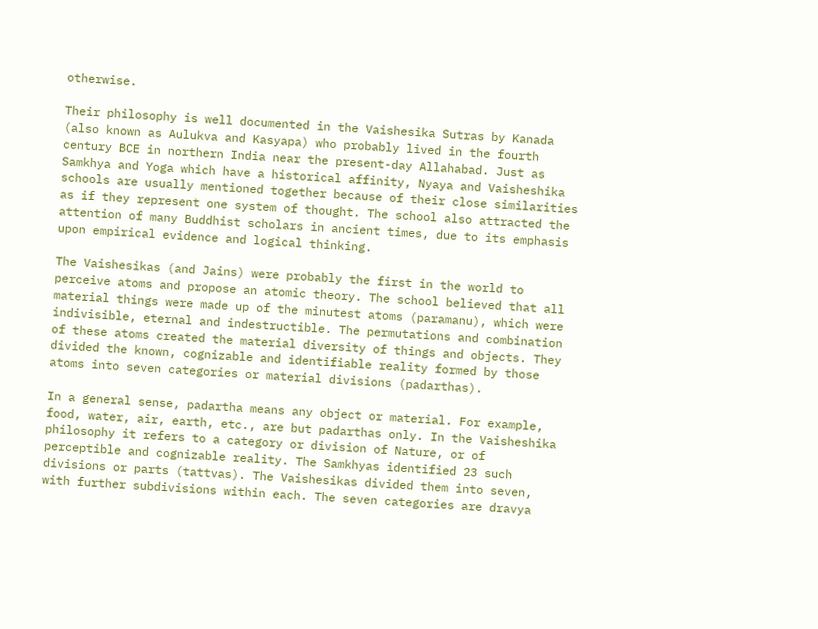otherwise.

Their philosophy is well documented in the Vaishesika Sutras by Kanada (also known as Aulukva and Kasyapa) who probably lived in the fourth century BCE in northern India near the present-day Allahabad. Just as Samkhya and Yoga which have a historical affinity, Nyaya and Vaisheshika schools are usually mentioned together because of their close similarities as if they represent one system of thought. The school also attracted the attention of many Buddhist scholars in ancient times, due to its emphasis upon empirical evidence and logical thinking.

The Vaishesikas (and Jains) were probably the first in the world to perceive atoms and propose an atomic theory. The school believed that all material things were made up of the minutest atoms (paramanu), which were indivisible, eternal and indestructible. The permutations and combination of these atoms created the material diversity of things and objects. They divided the known, cognizable and identifiable reality formed by those atoms into seven categories or material divisions (padarthas).

In a general sense, padartha means any object or material. For example, food, water, air, earth, etc., are but padarthas only. In the Vaisheshika philosophy it refers to a category or division of Nature, or of perceptible and cognizable reality. The Samkhyas identified 23 such divisions or parts (tattvas). The Vaishesikas divided them into seven, with further subdivisions within each. The seven categories are dravya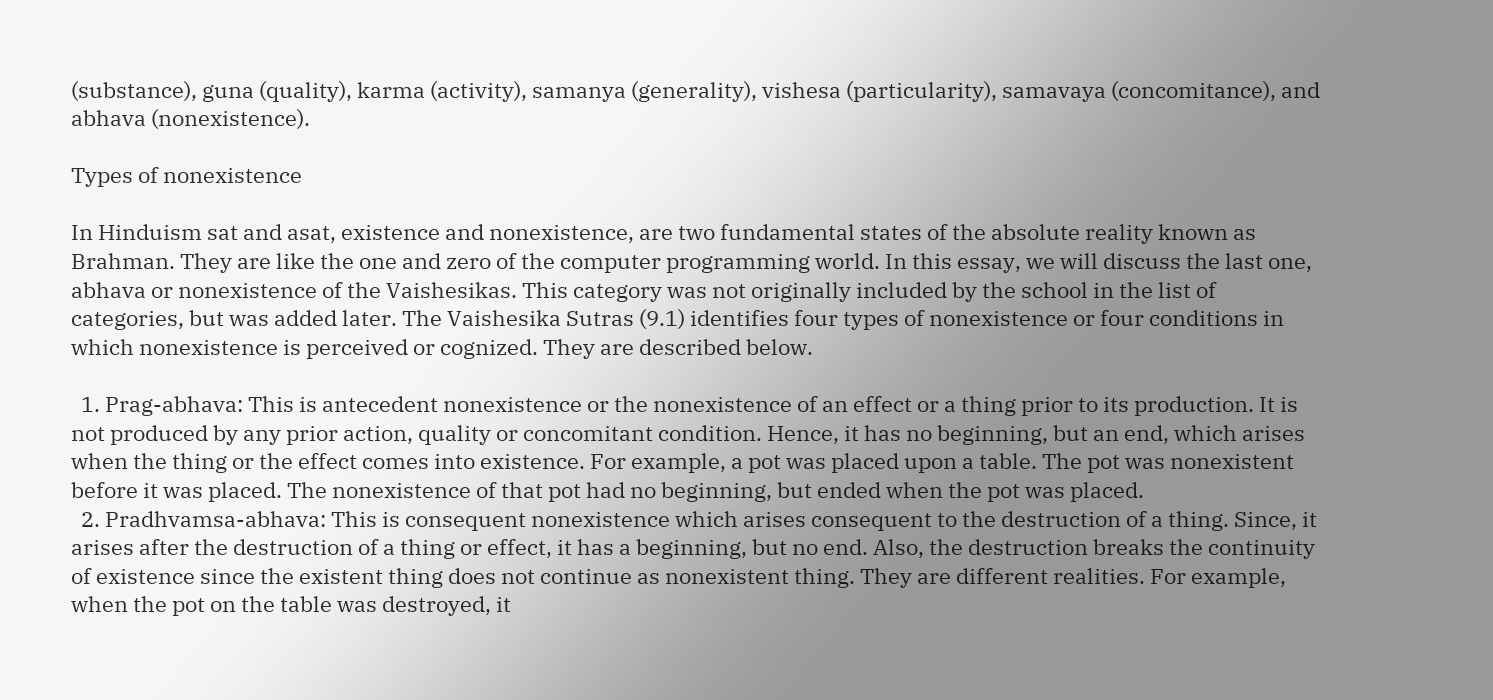(substance), guna (quality), karma (activity), samanya (generality), vishesa (particularity), samavaya (concomitance), and abhava (nonexistence).

Types of nonexistence

In Hinduism sat and asat, existence and nonexistence, are two fundamental states of the absolute reality known as Brahman. They are like the one and zero of the computer programming world. In this essay, we will discuss the last one, abhava or nonexistence of the Vaishesikas. This category was not originally included by the school in the list of categories, but was added later. The Vaishesika Sutras (9.1) identifies four types of nonexistence or four conditions in which nonexistence is perceived or cognized. They are described below.

  1. Prag-abhava: This is antecedent nonexistence or the nonexistence of an effect or a thing prior to its production. It is not produced by any prior action, quality or concomitant condition. Hence, it has no beginning, but an end, which arises when the thing or the effect comes into existence. For example, a pot was placed upon a table. The pot was nonexistent before it was placed. The nonexistence of that pot had no beginning, but ended when the pot was placed.
  2. Pradhvamsa-abhava: This is consequent nonexistence which arises consequent to the destruction of a thing. Since, it arises after the destruction of a thing or effect, it has a beginning, but no end. Also, the destruction breaks the continuity of existence since the existent thing does not continue as nonexistent thing. They are different realities. For example, when the pot on the table was destroyed, it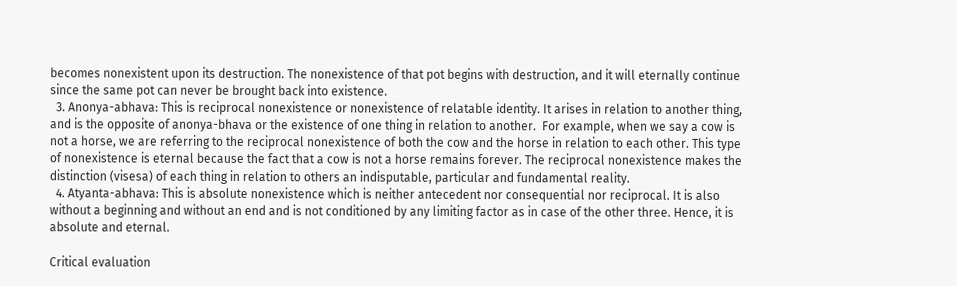becomes nonexistent upon its destruction. The nonexistence of that pot begins with destruction, and it will eternally continue since the same pot can never be brought back into existence.
  3. Anonya-abhava: This is reciprocal nonexistence or nonexistence of relatable identity. It arises in relation to another thing, and is the opposite of anonya-bhava or the existence of one thing in relation to another.  For example, when we say a cow is not a horse, we are referring to the reciprocal nonexistence of both the cow and the horse in relation to each other. This type of nonexistence is eternal because the fact that a cow is not a horse remains forever. The reciprocal nonexistence makes the distinction (visesa) of each thing in relation to others an indisputable, particular and fundamental reality.
  4. Atyanta-abhava: This is absolute nonexistence which is neither antecedent nor consequential nor reciprocal. It is also without a beginning and without an end and is not conditioned by any limiting factor as in case of the other three. Hence, it is absolute and eternal.

Critical evaluation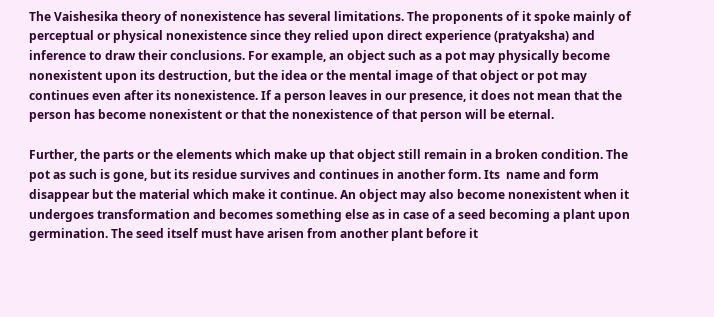The Vaishesika theory of nonexistence has several limitations. The proponents of it spoke mainly of perceptual or physical nonexistence since they relied upon direct experience (pratyaksha) and inference to draw their conclusions. For example, an object such as a pot may physically become nonexistent upon its destruction, but the idea or the mental image of that object or pot may continues even after its nonexistence. If a person leaves in our presence, it does not mean that the person has become nonexistent or that the nonexistence of that person will be eternal.

Further, the parts or the elements which make up that object still remain in a broken condition. The pot as such is gone, but its residue survives and continues in another form. Its  name and form disappear but the material which make it continue. An object may also become nonexistent when it undergoes transformation and becomes something else as in case of a seed becoming a plant upon germination. The seed itself must have arisen from another plant before it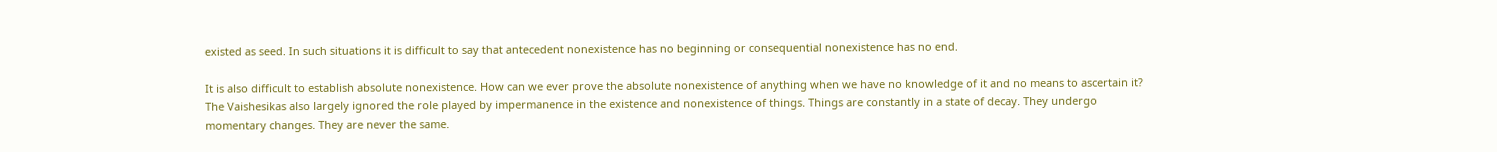existed as seed. In such situations it is difficult to say that antecedent nonexistence has no beginning or consequential nonexistence has no end.

It is also difficult to establish absolute nonexistence. How can we ever prove the absolute nonexistence of anything when we have no knowledge of it and no means to ascertain it? The Vaishesikas also largely ignored the role played by impermanence in the existence and nonexistence of things. Things are constantly in a state of decay. They undergo momentary changes. They are never the same.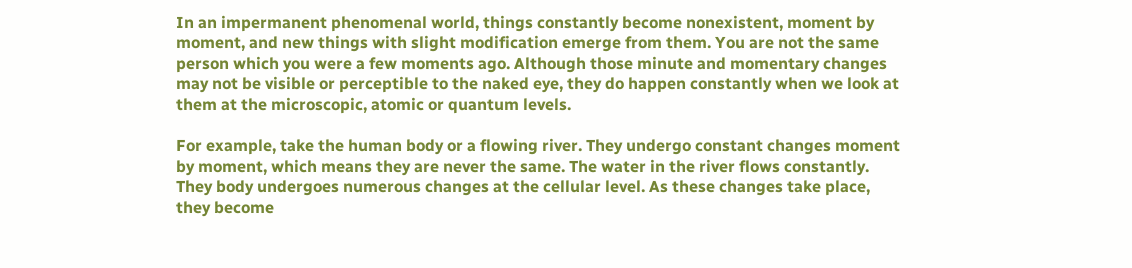In an impermanent phenomenal world, things constantly become nonexistent, moment by moment, and new things with slight modification emerge from them. You are not the same person which you were a few moments ago. Although those minute and momentary changes may not be visible or perceptible to the naked eye, they do happen constantly when we look at them at the microscopic, atomic or quantum levels.

For example, take the human body or a flowing river. They undergo constant changes moment by moment, which means they are never the same. The water in the river flows constantly. They body undergoes numerous changes at the cellular level. As these changes take place, they become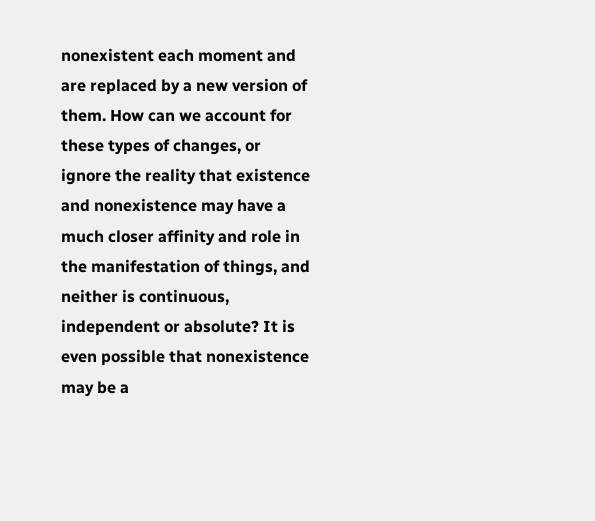nonexistent each moment and are replaced by a new version of them. How can we account for these types of changes, or ignore the reality that existence and nonexistence may have a much closer affinity and role in the manifestation of things, and neither is continuous, independent or absolute? It is even possible that nonexistence may be a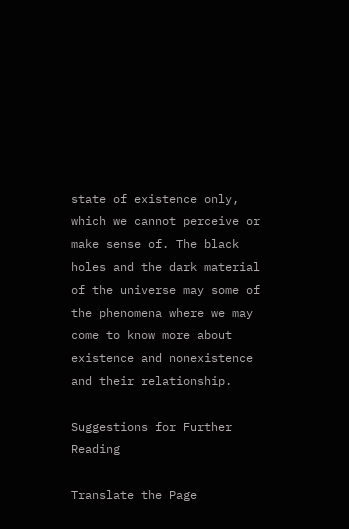state of existence only, which we cannot perceive or make sense of. The black holes and the dark material of the universe may some of the phenomena where we may come to know more about existence and nonexistence and their relationship.

Suggestions for Further Reading

Translate the Page